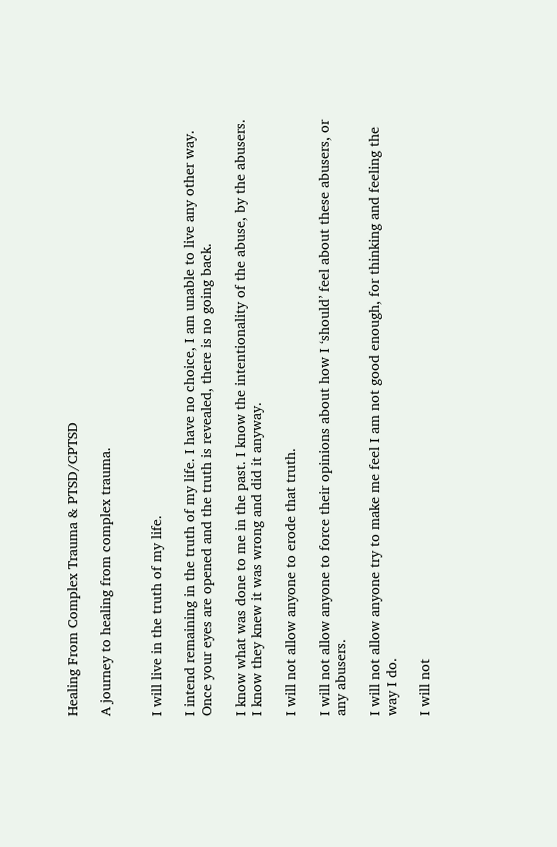Healing From Complex Trauma & PTSD/CPTSD

A journey to healing from complex trauma.


I will live in the truth of my life.

I intend remaining in the truth of my life. I have no choice, I am unable to live any other way. Once your eyes are opened and the truth is revealed, there is no going back.

I know what was done to me in the past. I know the intentionality of the abuse, by the abusers. I know they knew it was wrong and did it anyway.

I will not allow anyone to erode that truth.

I will not allow anyone to force their opinions about how I ‘should’ feel about these abusers, or any abusers.

I will not allow anyone try to make me feel I am not good enough, for thinking and feeling the way I do.

I will not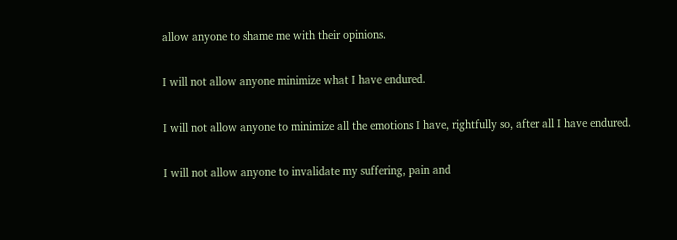allow anyone to shame me with their opinions.

I will not allow anyone minimize what I have endured.

I will not allow anyone to minimize all the emotions I have, rightfully so, after all I have endured.

I will not allow anyone to invalidate my suffering, pain and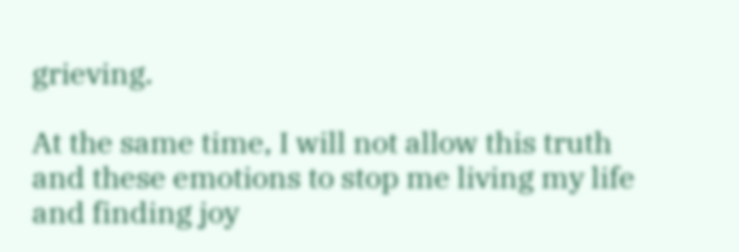grieving.

At the same time, I will not allow this truth and these emotions to stop me living my life and finding joy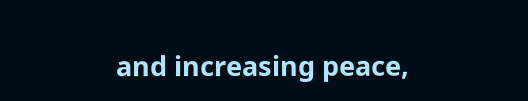and increasing peace,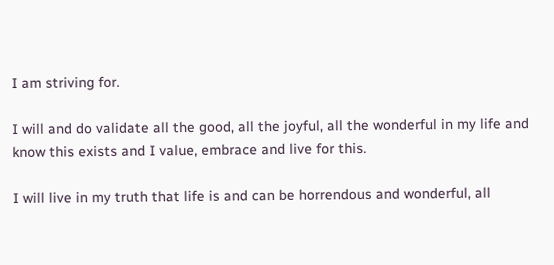I am striving for.

I will and do validate all the good, all the joyful, all the wonderful in my life and know this exists and I value, embrace and live for this.

I will live in my truth that life is and can be horrendous and wonderful, all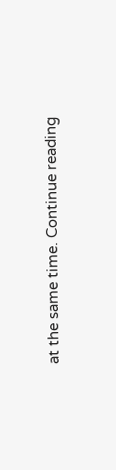at the same time. Continue reading